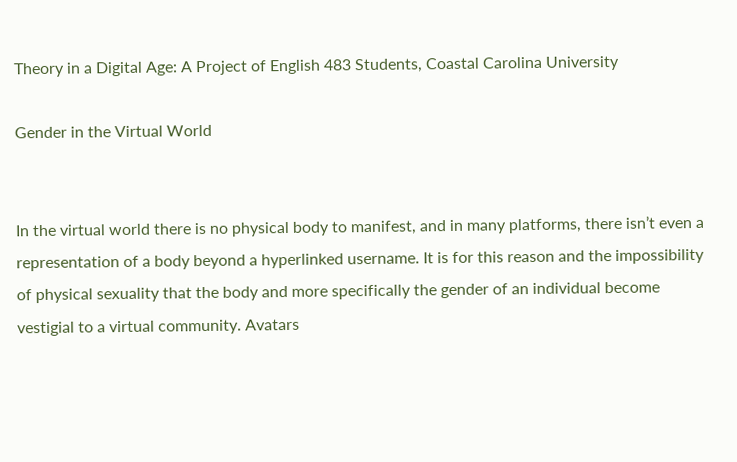Theory in a Digital Age: A Project of English 483 Students, Coastal Carolina University

Gender in the Virtual World


In the virtual world there is no physical body to manifest, and in many platforms, there isn’t even a representation of a body beyond a hyperlinked username. It is for this reason and the impossibility of physical sexuality that the body and more specifically the gender of an individual become vestigial to a virtual community. Avatars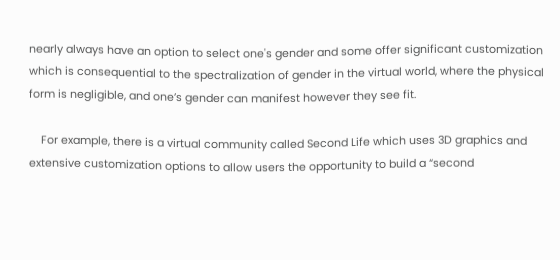nearly always have an option to select one's gender and some offer significant customization which is consequential to the spectralization of gender in the virtual world, where the physical form is negligible, and one’s gender can manifest however they see fit.

    For example, there is a virtual community called Second Life which uses 3D graphics and extensive customization options to allow users the opportunity to build a “second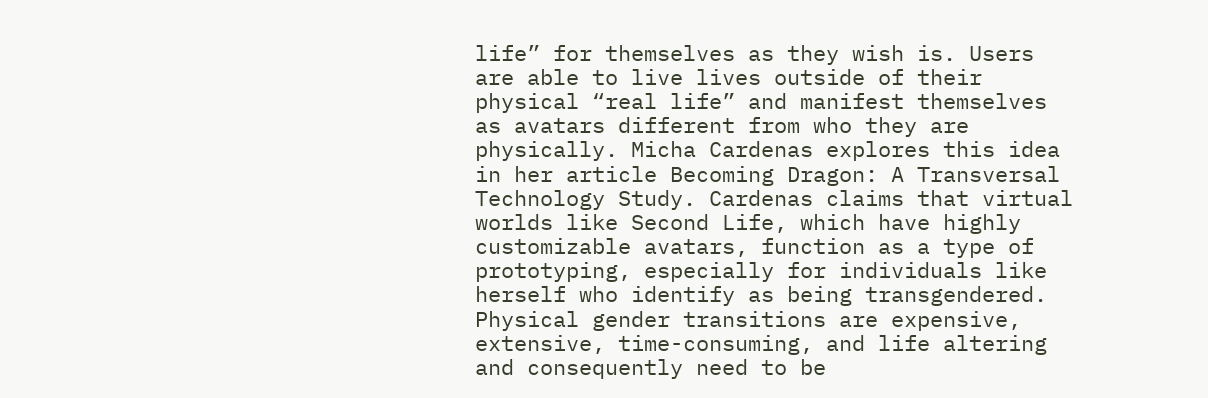life” for themselves as they wish is. Users are able to live lives outside of their physical “real life” and manifest themselves as avatars different from who they are physically. Micha Cardenas explores this idea in her article Becoming Dragon: A Transversal Technology Study. Cardenas claims that virtual worlds like Second Life, which have highly customizable avatars, function as a type of prototyping, especially for individuals like herself who identify as being transgendered. Physical gender transitions are expensive, extensive, time-consuming, and life altering and consequently need to be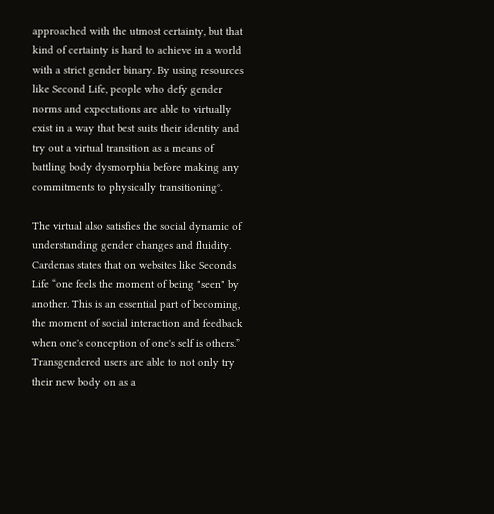approached with the utmost certainty, but that kind of certainty is hard to achieve in a world with a strict gender binary. By using resources like Second Life, people who defy gender norms and expectations are able to virtually exist in a way that best suits their identity and try out a virtual transition as a means of battling body dysmorphia before making any commitments to physically transitioning°.

The virtual also satisfies the social dynamic of understanding gender changes and fluidity. Cardenas states that on websites like Seconds Life “one feels the moment of being "seen" by another. This is an essential part of becoming, the moment of social interaction and feedback when one's conception of one's self is others.” Transgendered users are able to not only try their new body on as a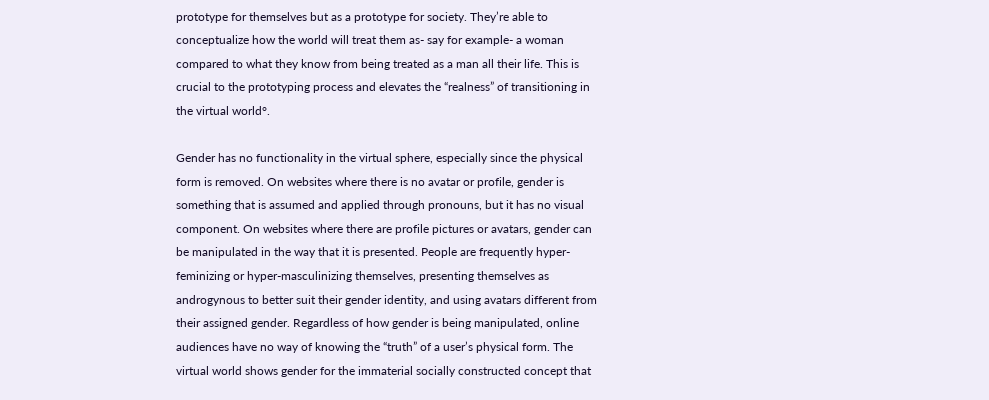prototype for themselves but as a prototype for society. They’re able to conceptualize how the world will treat them as- say for example- a woman compared to what they know from being treated as a man all their life. This is crucial to the prototyping process and elevates the “realness” of transitioning in the virtual world°.

Gender has no functionality in the virtual sphere, especially since the physical form is removed. On websites where there is no avatar or profile, gender is something that is assumed and applied through pronouns, but it has no visual component. On websites where there are profile pictures or avatars, gender can be manipulated in the way that it is presented. People are frequently hyper-feminizing or hyper-masculinizing themselves, presenting themselves as androgynous to better suit their gender identity, and using avatars different from their assigned gender. Regardless of how gender is being manipulated, online audiences have no way of knowing the “truth” of a user’s physical form. The virtual world shows gender for the immaterial socially constructed concept that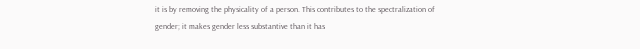it is by removing the physicality of a person. This contributes to the spectralization of gender; it makes gender less substantive than it has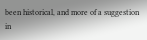been historical, and more of a suggestion in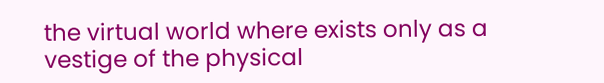the virtual world where exists only as a vestige of the physical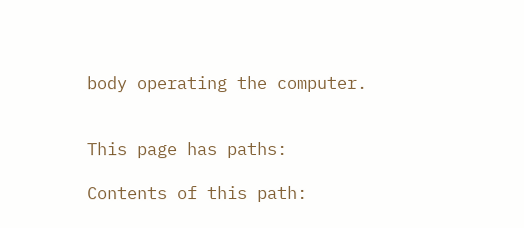body operating the computer.


This page has paths:

Contents of this path: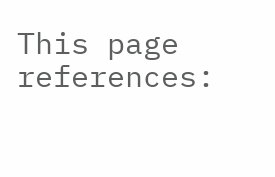This page references: